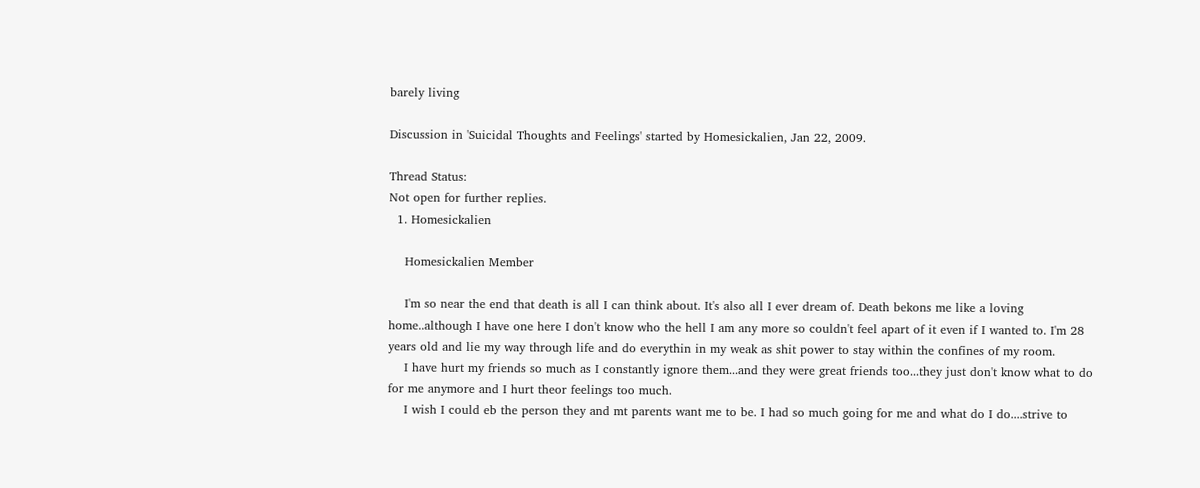barely living

Discussion in 'Suicidal Thoughts and Feelings' started by Homesickalien, Jan 22, 2009.

Thread Status:
Not open for further replies.
  1. Homesickalien

    Homesickalien Member

    I'm so near the end that death is all I can think about. It's also all I ever dream of. Death bekons me like a loving home..although I have one here I don't know who the hell I am any more so couldn't feel apart of it even if I wanted to. I'm 28 years old and lie my way through life and do everythin in my weak as shit power to stay within the confines of my room.
    I have hurt my friends so much as I constantly ignore them...and they were great friends too...they just don't know what to do for me anymore and I hurt theor feelings too much.
    I wish I could eb the person they and mt parents want me to be. I had so much going for me and what do I do....strive to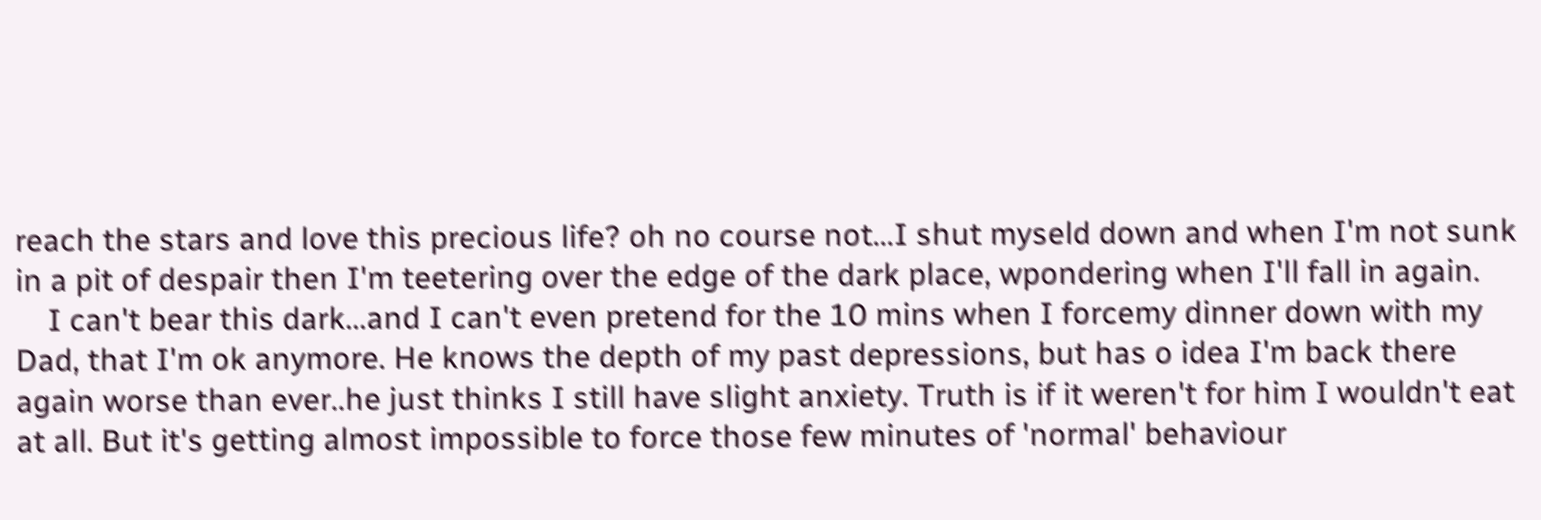reach the stars and love this precious life? oh no course not...I shut myseld down and when I'm not sunk in a pit of despair then I'm teetering over the edge of the dark place, wpondering when I'll fall in again.
    I can't bear this dark...and I can't even pretend for the 10 mins when I forcemy dinner down with my Dad, that I'm ok anymore. He knows the depth of my past depressions, but has o idea I'm back there again worse than ever..he just thinks I still have slight anxiety. Truth is if it weren't for him I wouldn't eat at all. But it's getting almost impossible to force those few minutes of 'normal' behaviour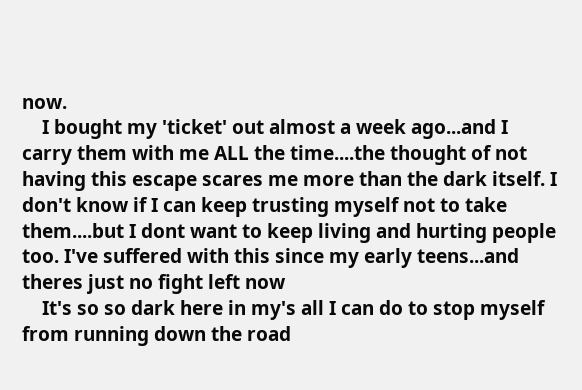now.
    I bought my 'ticket' out almost a week ago...and I carry them with me ALL the time....the thought of not having this escape scares me more than the dark itself. I don't know if I can keep trusting myself not to take them....but I dont want to keep living and hurting people too. I've suffered with this since my early teens...and theres just no fight left now
    It's so so dark here in my's all I can do to stop myself from running down the road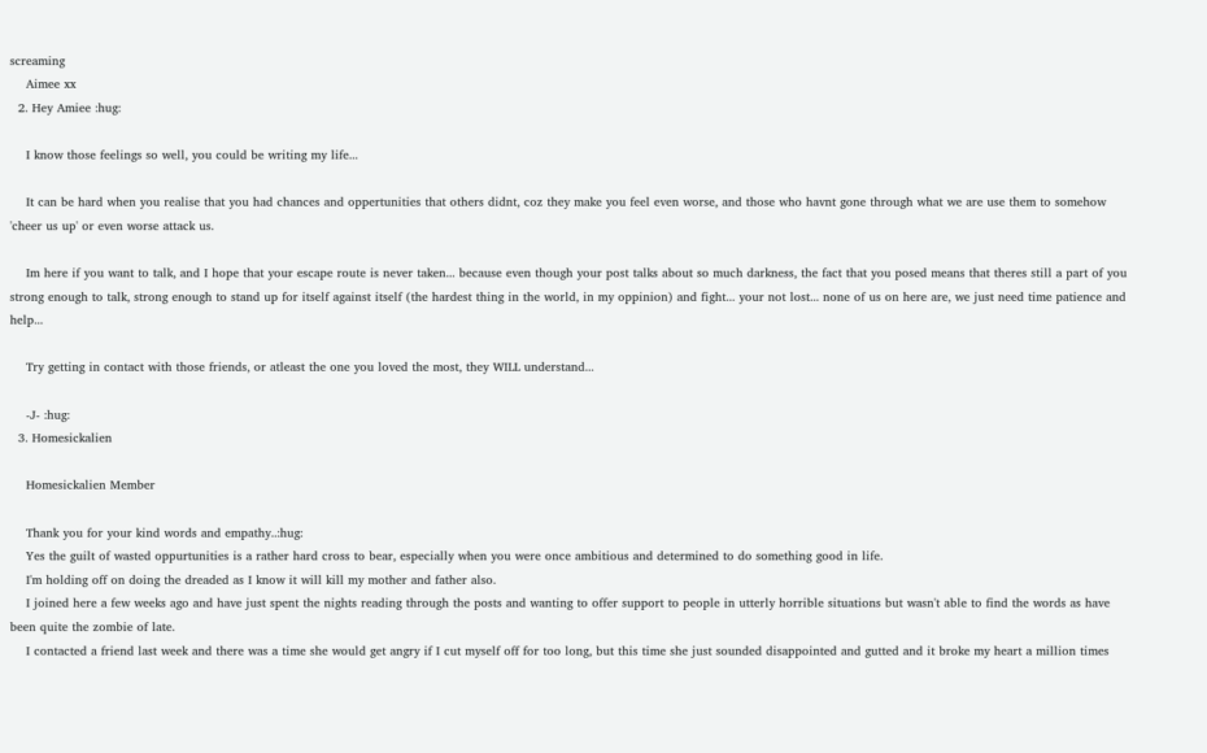screaming
    Aimee xx
  2. Hey Amiee :hug:

    I know those feelings so well, you could be writing my life...

    It can be hard when you realise that you had chances and oppertunities that others didnt, coz they make you feel even worse, and those who havnt gone through what we are use them to somehow 'cheer us up' or even worse attack us.

    Im here if you want to talk, and I hope that your escape route is never taken... because even though your post talks about so much darkness, the fact that you posed means that theres still a part of you strong enough to talk, strong enough to stand up for itself against itself (the hardest thing in the world, in my oppinion) and fight... your not lost... none of us on here are, we just need time patience and help...

    Try getting in contact with those friends, or atleast the one you loved the most, they WILL understand...

    -J- :hug:
  3. Homesickalien

    Homesickalien Member

    Thank you for your kind words and empathy..:hug:
    Yes the guilt of wasted oppurtunities is a rather hard cross to bear, especially when you were once ambitious and determined to do something good in life.
    I'm holding off on doing the dreaded as I know it will kill my mother and father also.
    I joined here a few weeks ago and have just spent the nights reading through the posts and wanting to offer support to people in utterly horrible situations but wasn't able to find the words as have been quite the zombie of late.
    I contacted a friend last week and there was a time she would get angry if I cut myself off for too long, but this time she just sounded disappointed and gutted and it broke my heart a million times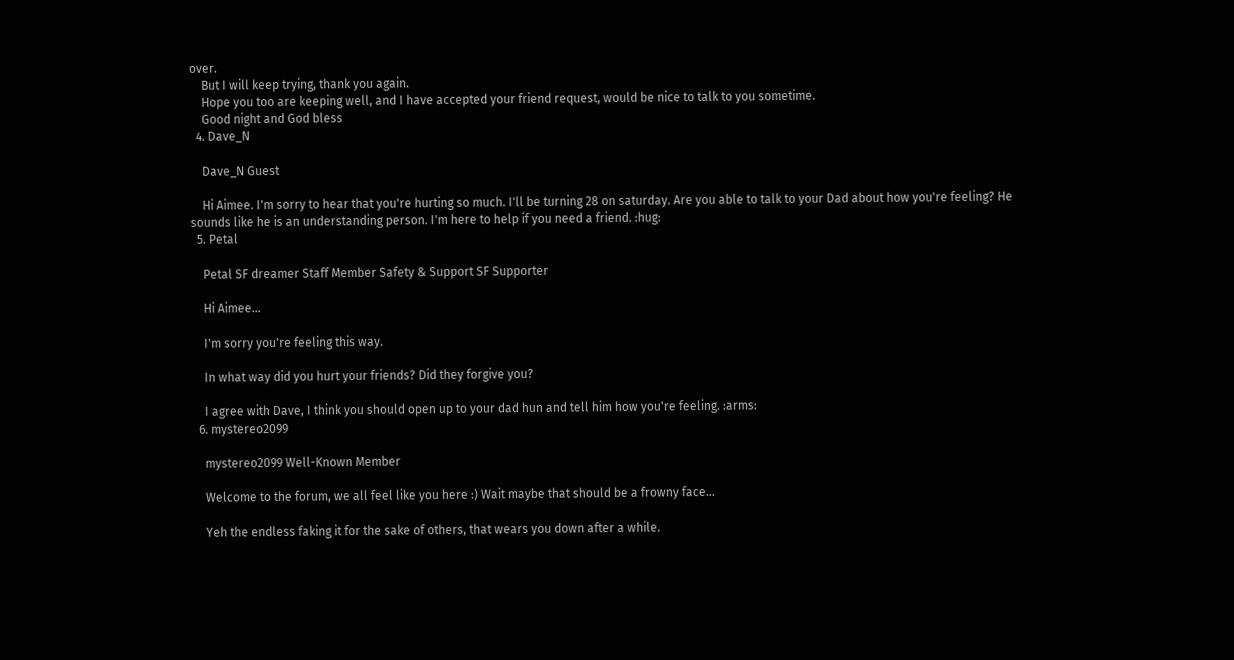over.
    But I will keep trying, thank you again.
    Hope you too are keeping well, and I have accepted your friend request, would be nice to talk to you sometime.
    Good night and God bless
  4. Dave_N

    Dave_N Guest

    Hi Aimee. I'm sorry to hear that you're hurting so much. I'll be turning 28 on saturday. Are you able to talk to your Dad about how you're feeling? He sounds like he is an understanding person. I'm here to help if you need a friend. :hug:
  5. Petal

    Petal SF dreamer Staff Member Safety & Support SF Supporter

    Hi Aimee...

    I'm sorry you're feeling this way.

    In what way did you hurt your friends? Did they forgive you?

    I agree with Dave, I think you should open up to your dad hun and tell him how you're feeling. :arms:
  6. mystereo2099

    mystereo2099 Well-Known Member

    Welcome to the forum, we all feel like you here :) Wait maybe that should be a frowny face...

    Yeh the endless faking it for the sake of others, that wears you down after a while.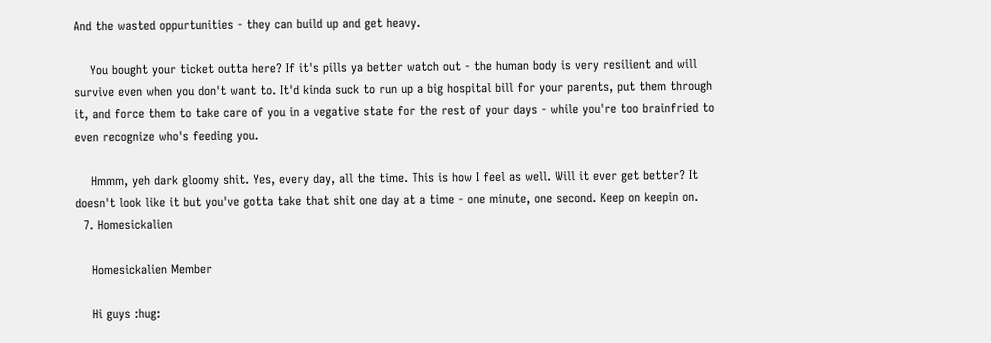And the wasted oppurtunities - they can build up and get heavy.

    You bought your ticket outta here? If it's pills ya better watch out - the human body is very resilient and will survive even when you don't want to. It'd kinda suck to run up a big hospital bill for your parents, put them through it, and force them to take care of you in a vegative state for the rest of your days - while you're too brainfried to even recognize who's feeding you.

    Hmmm, yeh dark gloomy shit. Yes, every day, all the time. This is how I feel as well. Will it ever get better? It doesn't look like it but you've gotta take that shit one day at a time - one minute, one second. Keep on keepin on.
  7. Homesickalien

    Homesickalien Member

    Hi guys :hug: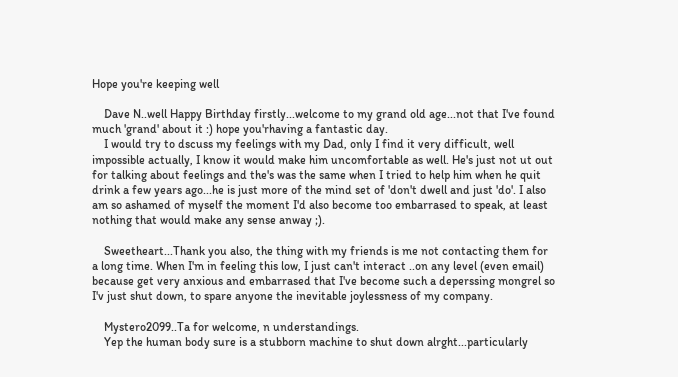Hope you're keeping well

    Dave N..well Happy Birthday firstly...welcome to my grand old age...not that I've found much 'grand' about it :) hope you'rhaving a fantastic day.
    I would try to dscuss my feelings with my Dad, only I find it very difficult, well impossible actually, I know it would make him uncomfortable as well. He's just not ut out for talking about feelings and the's was the same when I tried to help him when he quit drink a few years ago...he is just more of the mind set of 'don't dwell and just 'do'. I also am so ashamed of myself the moment I'd also become too embarrased to speak, at least nothing that would make any sense anway ;).

    Sweetheart...Thank you also, the thing with my friends is me not contacting them for a long time. When I'm in feeling this low, I just can't interact ..on any level (even email) because get very anxious and embarrased that I've become such a deperssing mongrel so I'v just shut down, to spare anyone the inevitable joylessness of my company.

    Mystero2099..Ta for welcome, n understandings.
    Yep the human body sure is a stubborn machine to shut down alrght...particularly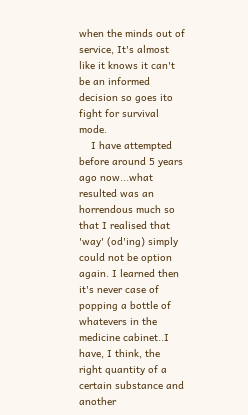when the minds out of service, It's almost like it knows it can't be an informed decision so goes ito fight for survival mode.
    I have attempted before around 5 years ago now...what resulted was an horrendous much so that I realised that 'way' (od'ing) simply could not be option again. I learned then it's never case of popping a bottle of whatevers in the medicine cabinet..I have, I think, the right quantity of a certain substance and another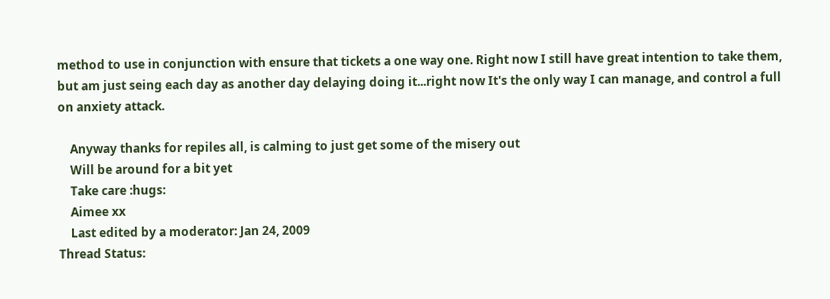method to use in conjunction with ensure that tickets a one way one. Right now I still have great intention to take them, but am just seing each day as another day delaying doing it...right now It's the only way I can manage, and control a full on anxiety attack.

    Anyway thanks for repiles all, is calming to just get some of the misery out
    Will be around for a bit yet
    Take care :hugs:
    Aimee xx
    Last edited by a moderator: Jan 24, 2009
Thread Status: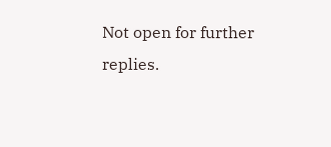Not open for further replies.